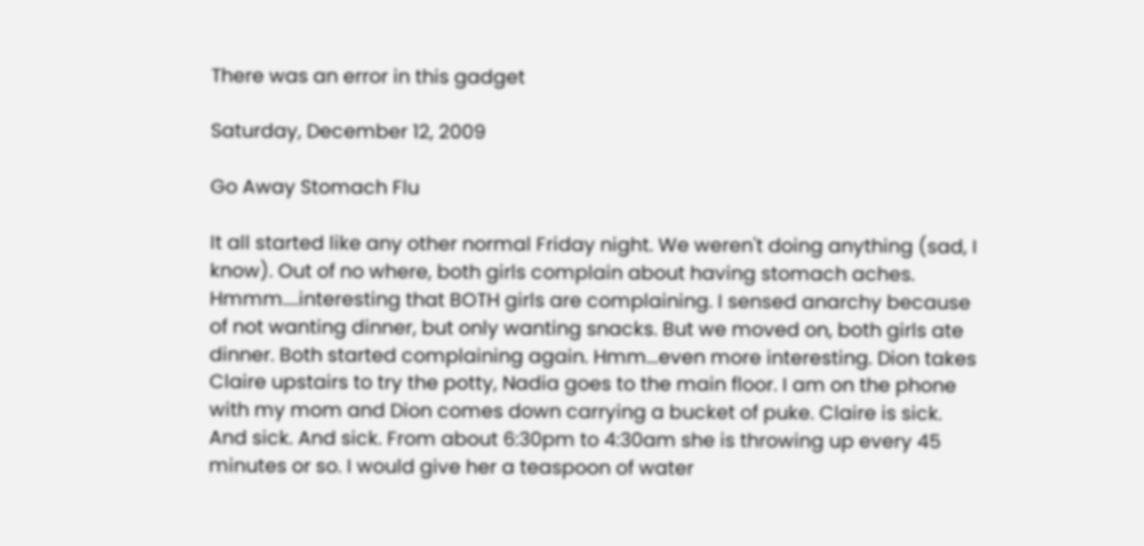There was an error in this gadget

Saturday, December 12, 2009

Go Away Stomach Flu

It all started like any other normal Friday night. We weren't doing anything (sad, I know). Out of no where, both girls complain about having stomach aches. Hmmm....interesting that BOTH girls are complaining. I sensed anarchy because of not wanting dinner, but only wanting snacks. But we moved on, both girls ate dinner. Both started complaining again. Hmm...even more interesting. Dion takes Claire upstairs to try the potty, Nadia goes to the main floor. I am on the phone with my mom and Dion comes down carrying a bucket of puke. Claire is sick. And sick. And sick. From about 6:30pm to 4:30am she is throwing up every 45 minutes or so. I would give her a teaspoon of water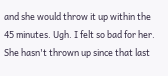and she would throw it up within the 45 minutes. Ugh. I felt so bad for her. She hasn't thrown up since that last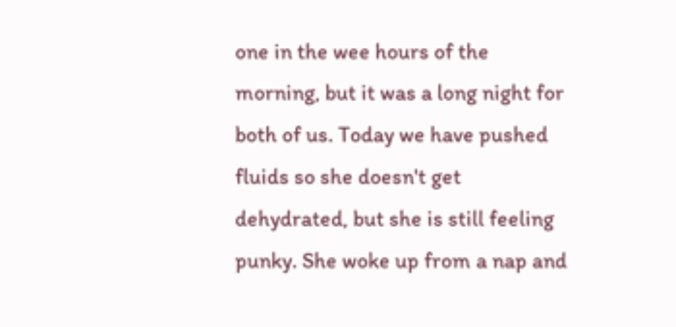one in the wee hours of the morning, but it was a long night for both of us. Today we have pushed fluids so she doesn't get dehydrated, but she is still feeling punky. She woke up from a nap and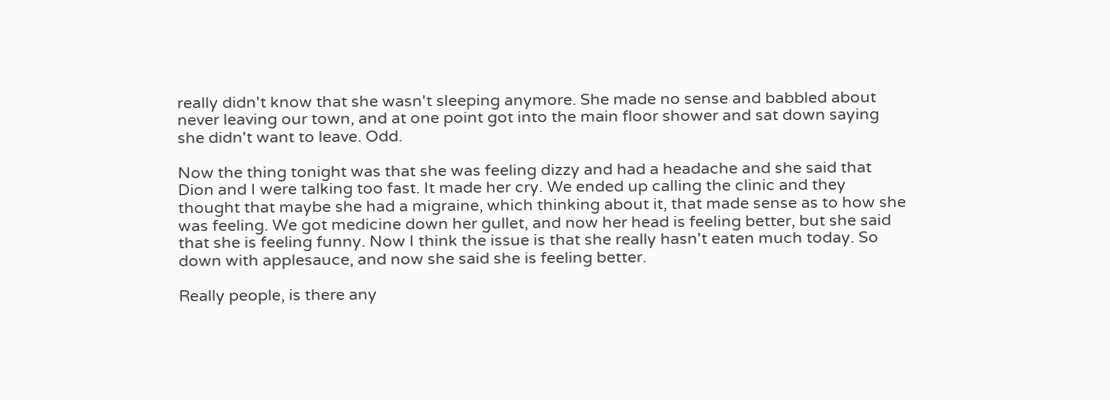really didn't know that she wasn't sleeping anymore. She made no sense and babbled about never leaving our town, and at one point got into the main floor shower and sat down saying she didn't want to leave. Odd.

Now the thing tonight was that she was feeling dizzy and had a headache and she said that Dion and I were talking too fast. It made her cry. We ended up calling the clinic and they thought that maybe she had a migraine, which thinking about it, that made sense as to how she was feeling. We got medicine down her gullet, and now her head is feeling better, but she said that she is feeling funny. Now I think the issue is that she really hasn't eaten much today. So down with applesauce, and now she said she is feeling better.

Really people, is there any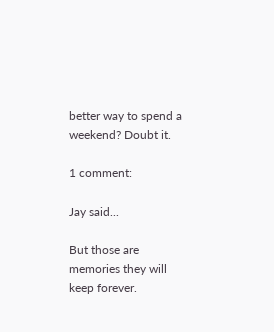better way to spend a weekend? Doubt it.

1 comment:

Jay said...

But those are memories they will keep forever.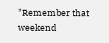"Remember that weekend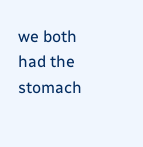we both had the stomach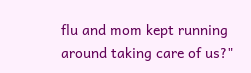flu and mom kept running around taking care of us?"